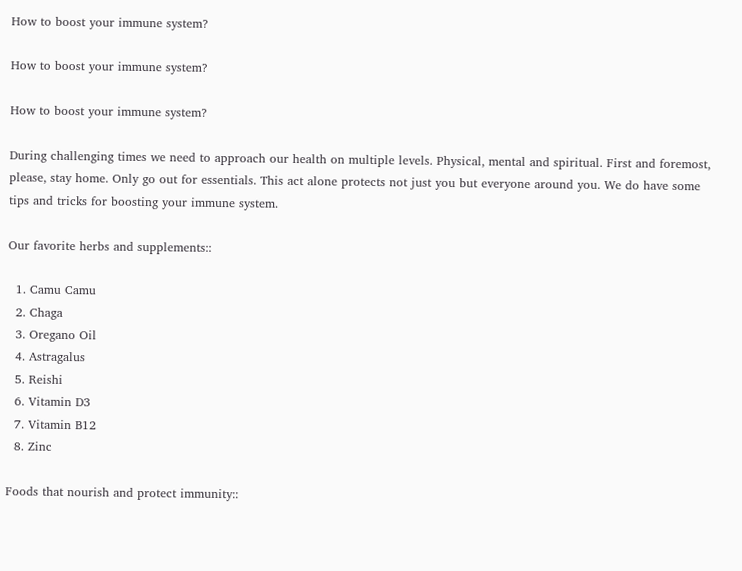How to boost your immune system?

How to boost your immune system?

How to boost your immune system?

During challenging times we need to approach our health on multiple levels. Physical, mental and spiritual. First and foremost, please, stay home. Only go out for essentials. This act alone protects not just you but everyone around you. We do have some tips and tricks for boosting your immune system.

Our favorite herbs and supplements::

  1. Camu Camu
  2. Chaga
  3. Oregano Oil
  4. Astragalus
  5. Reishi
  6. Vitamin D3
  7. Vitamin B12
  8. Zinc

Foods that nourish and protect immunity::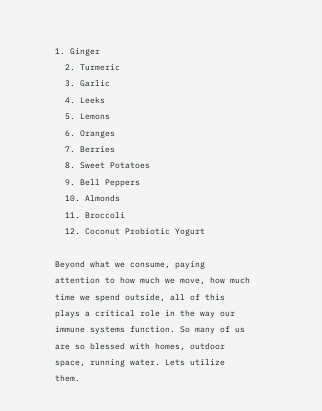1. Ginger
  2. Turmeric
  3. Garlic
  4. Leeks
  5. Lemons
  6. Oranges
  7. Berries
  8. Sweet Potatoes
  9. Bell Peppers
  10. Almonds
  11. Broccoli
  12. Coconut Probiotic Yogurt

Beyond what we consume, paying attention to how much we move, how much time we spend outside, all of this plays a critical role in the way our immune systems function. So many of us are so blessed with homes, outdoor space, running water. Lets utilize them.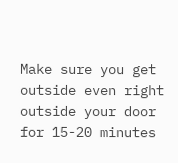Make sure you get outside even right outside your door for 15-20 minutes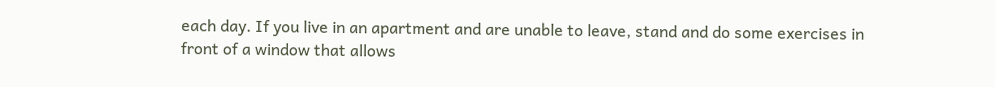each day. If you live in an apartment and are unable to leave, stand and do some exercises in front of a window that allows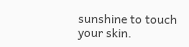sunshine to touch your skin.